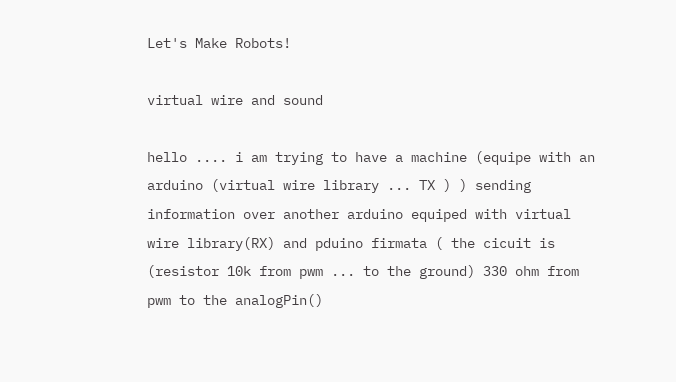Let's Make Robots!

virtual wire and sound

hello .... i am trying to have a machine (equipe with an arduino (virtual wire library ... TX ) ) sending information over another arduino equiped with virtual wire library(RX) and pduino firmata ( the cicuit is  (resistor 10k from pwm ... to the ground) 330 ohm from pwm to the analogPin()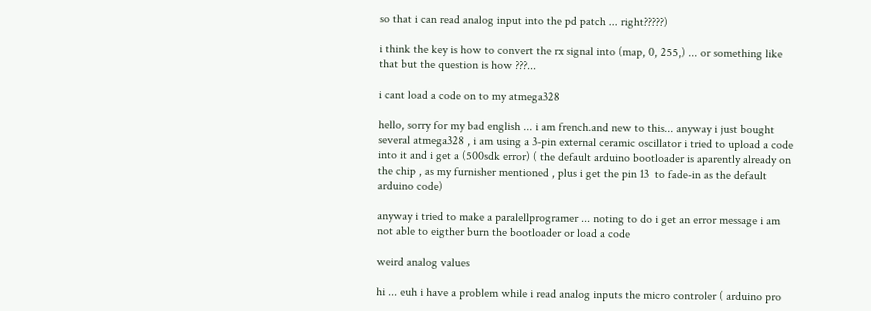so that i can read analog input into the pd patch ... right?????)

i think the key is how to convert the rx signal into (map, 0, 255,) ... or something like that but the question is how ???...

i cant load a code on to my atmega328

hello, sorry for my bad english ... i am french.and new to this... anyway i just bought several atmega328 , i am using a 3-pin external ceramic oscillator i tried to upload a code into it and i get a (500sdk error) ( the default arduino bootloader is aparently already on the chip , as my furnisher mentioned , plus i get the pin 13  to fade-in as the default arduino code)

anyway i tried to make a paralellprogramer ... noting to do i get an error message i am not able to eigther burn the bootloader or load a code

weird analog values

hi ... euh i have a problem while i read analog inputs the micro controler ( arduino pro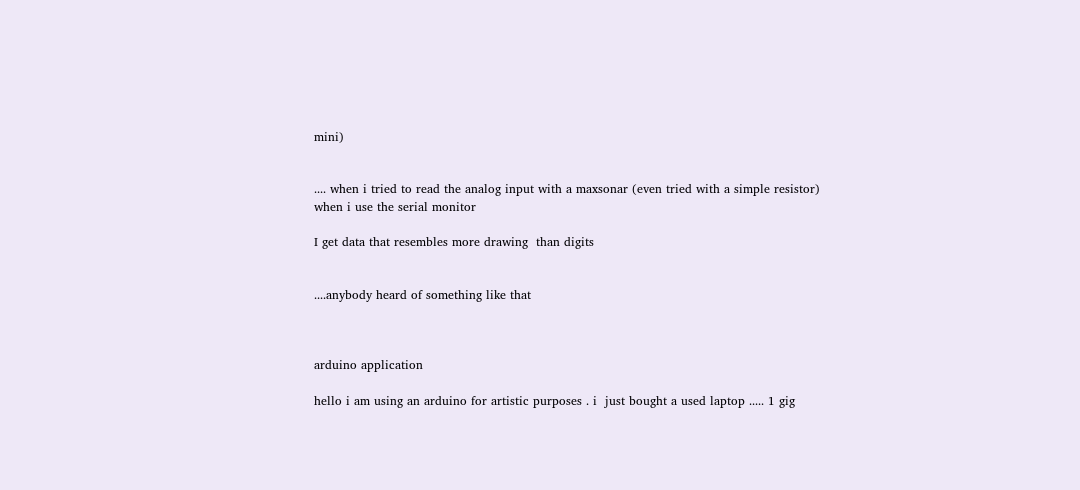mini)


.... when i tried to read the analog input with a maxsonar (even tried with a simple resistor) when i use the serial monitor

I get data that resembles more drawing  than digits


....anybody heard of something like that



arduino application

hello i am using an arduino for artistic purposes . i  just bought a used laptop ..... 1 gig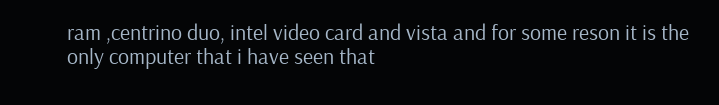ram ,centrino duo, intel video card and vista and for some reson it is the only computer that i have seen that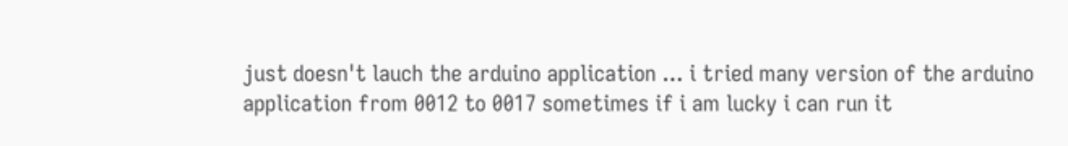just doesn't lauch the arduino application ... i tried many version of the arduino application from 0012 to 0017 sometimes if i am lucky i can run it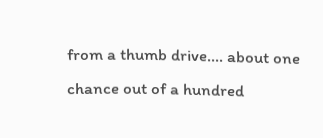from a thumb drive.... about one chance out of a hundred